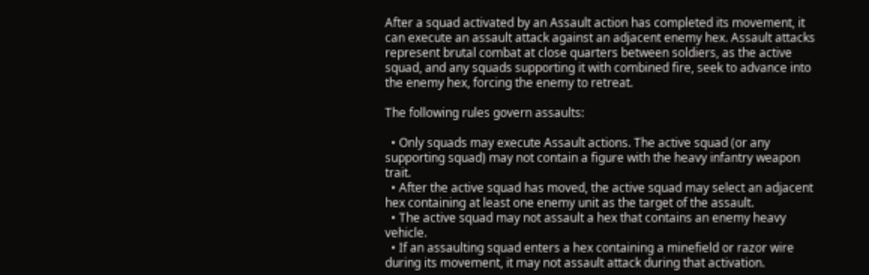After a squad activated by an Assault action has completed its movement, it can execute an assault attack against an adjacent enemy hex. Assault attacks represent brutal combat at close quarters between soldiers, as the active squad, and any squads supporting it with combined fire, seek to advance into the enemy hex, forcing the enemy to retreat.

The following rules govern assaults:

  • Only squads may execute Assault actions. The active squad (or any supporting squad) may not contain a figure with the heavy infantry weapon trait.
  • After the active squad has moved, the active squad may select an adjacent hex containing at least one enemy unit as the target of the assault.
  • The active squad may not assault a hex that contains an enemy heavy vehicle.
  • If an assaulting squad enters a hex containing a minefield or razor wire during its movement, it may not assault attack during that activation.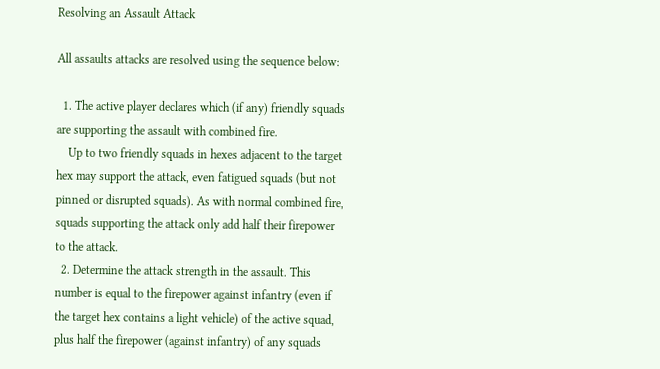Resolving an Assault Attack

All assaults attacks are resolved using the sequence below:

  1. The active player declares which (if any) friendly squads are supporting the assault with combined fire.
    Up to two friendly squads in hexes adjacent to the target hex may support the attack, even fatigued squads (but not pinned or disrupted squads). As with normal combined fire, squads supporting the attack only add half their firepower to the attack.
  2. Determine the attack strength in the assault. This number is equal to the firepower against infantry (even if the target hex contains a light vehicle) of the active squad, plus half the firepower (against infantry) of any squads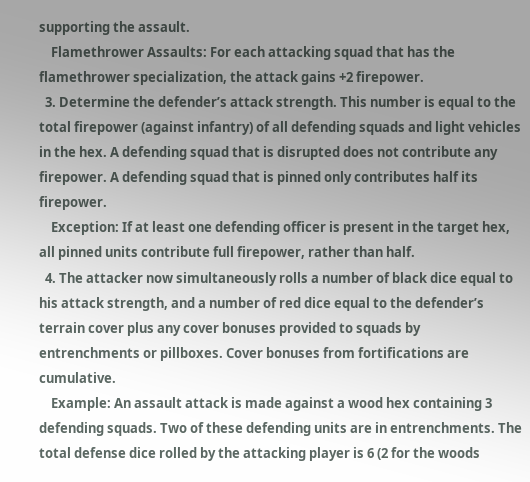supporting the assault.
    Flamethrower Assaults: For each attacking squad that has the flamethrower specialization, the attack gains +2 firepower.
  3. Determine the defender’s attack strength. This number is equal to the total firepower (against infantry) of all defending squads and light vehicles in the hex. A defending squad that is disrupted does not contribute any firepower. A defending squad that is pinned only contributes half its firepower.
    Exception: If at least one defending officer is present in the target hex, all pinned units contribute full firepower, rather than half.
  4. The attacker now simultaneously rolls a number of black dice equal to his attack strength, and a number of red dice equal to the defender’s terrain cover plus any cover bonuses provided to squads by entrenchments or pillboxes. Cover bonuses from fortifications are cumulative.
    Example: An assault attack is made against a wood hex containing 3 defending squads. Two of these defending units are in entrenchments. The total defense dice rolled by the attacking player is 6 (2 for the woods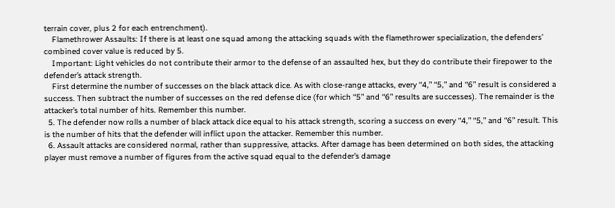terrain cover, plus 2 for each entrenchment).
    Flamethrower Assaults: If there is at least one squad among the attacking squads with the flamethrower specialization, the defenders’ combined cover value is reduced by 5.
    Important: Light vehicles do not contribute their armor to the defense of an assaulted hex, but they do contribute their firepower to the defender’s attack strength.
    First determine the number of successes on the black attack dice. As with close-range attacks, every “4,” “5,” and “6” result is considered a success. Then subtract the number of successes on the red defense dice (for which “5” and “6” results are successes). The remainder is the attacker’s total number of hits. Remember this number.
  5. The defender now rolls a number of black attack dice equal to his attack strength, scoring a success on every “4,” “5,” and “6” result. This is the number of hits that the defender will inflict upon the attacker. Remember this number.
  6. Assault attacks are considered normal, rather than suppressive, attacks. After damage has been determined on both sides, the attacking player must remove a number of figures from the active squad equal to the defender’s damage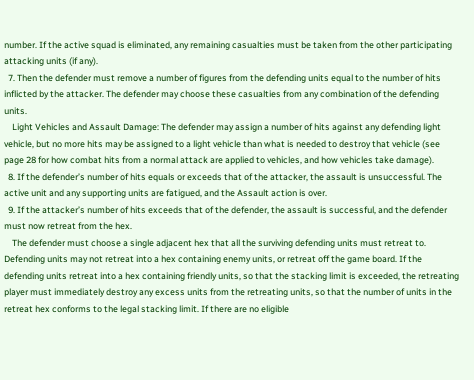number. If the active squad is eliminated, any remaining casualties must be taken from the other participating attacking units (if any).
  7. Then the defender must remove a number of figures from the defending units equal to the number of hits inflicted by the attacker. The defender may choose these casualties from any combination of the defending units.
    Light Vehicles and Assault Damage: The defender may assign a number of hits against any defending light vehicle, but no more hits may be assigned to a light vehicle than what is needed to destroy that vehicle (see page 28 for how combat hits from a normal attack are applied to vehicles, and how vehicles take damage).
  8. If the defender’s number of hits equals or exceeds that of the attacker, the assault is unsuccessful. The active unit and any supporting units are fatigued, and the Assault action is over.
  9. If the attacker’s number of hits exceeds that of the defender, the assault is successful, and the defender must now retreat from the hex.
    The defender must choose a single adjacent hex that all the surviving defending units must retreat to. Defending units may not retreat into a hex containing enemy units, or retreat off the game board. If the defending units retreat into a hex containing friendly units, so that the stacking limit is exceeded, the retreating player must immediately destroy any excess units from the retreating units, so that the number of units in the retreat hex conforms to the legal stacking limit. If there are no eligible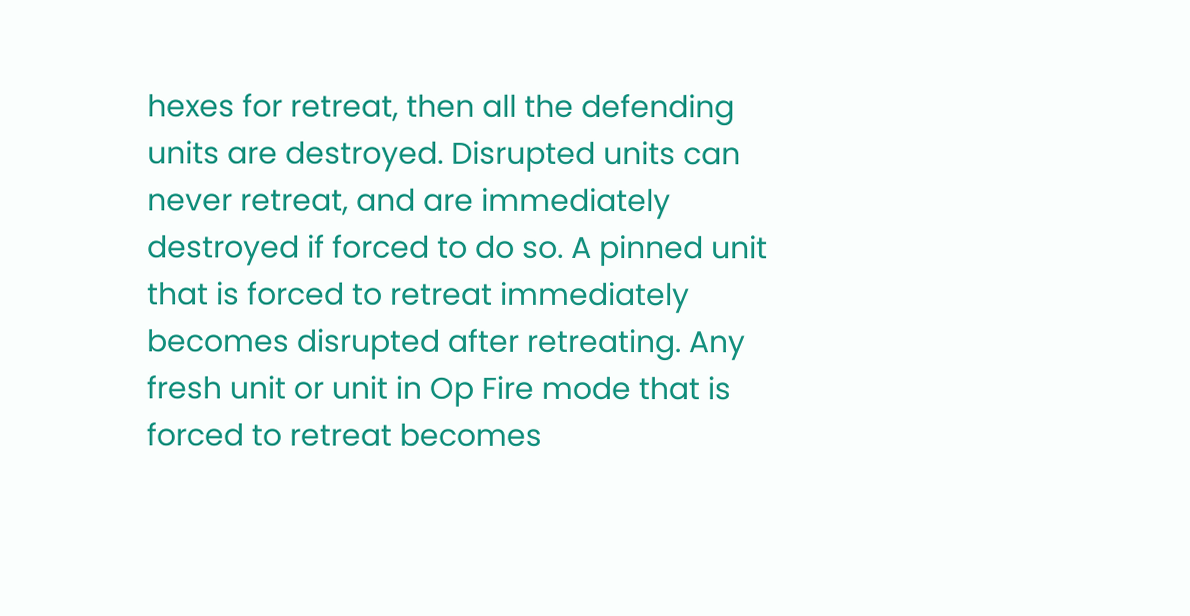hexes for retreat, then all the defending units are destroyed. Disrupted units can never retreat, and are immediately destroyed if forced to do so. A pinned unit that is forced to retreat immediately becomes disrupted after retreating. Any fresh unit or unit in Op Fire mode that is forced to retreat becomes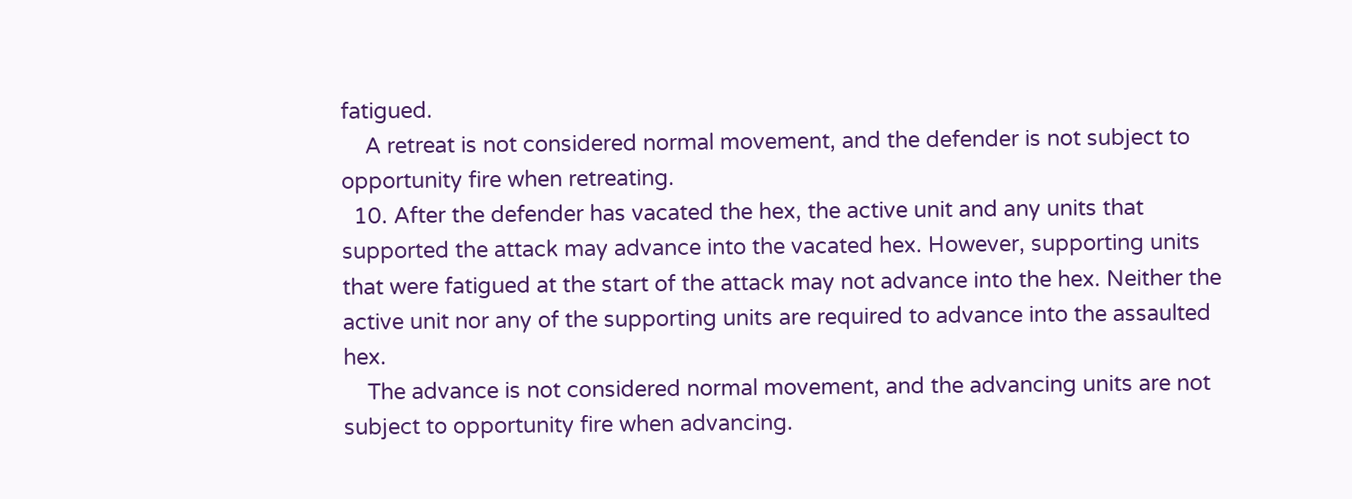fatigued.
    A retreat is not considered normal movement, and the defender is not subject to opportunity fire when retreating.
  10. After the defender has vacated the hex, the active unit and any units that supported the attack may advance into the vacated hex. However, supporting units that were fatigued at the start of the attack may not advance into the hex. Neither the active unit nor any of the supporting units are required to advance into the assaulted hex.
    The advance is not considered normal movement, and the advancing units are not subject to opportunity fire when advancing.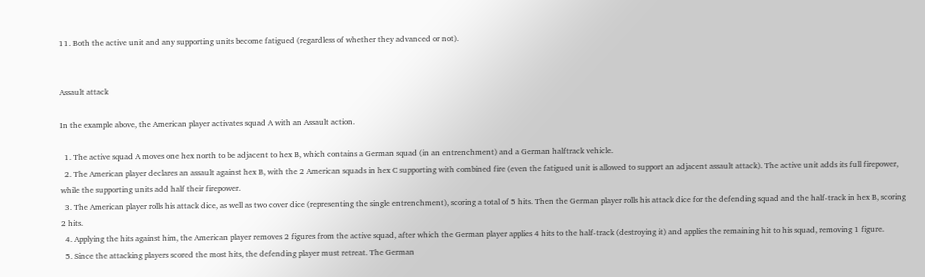11. Both the active unit and any supporting units become fatigued (regardless of whether they advanced or not).


Assault attack

In the example above, the American player activates squad A with an Assault action.

  1. The active squad A moves one hex north to be adjacent to hex B, which contains a German squad (in an entrenchment) and a German halftrack vehicle.
  2. The American player declares an assault against hex B, with the 2 American squads in hex C supporting with combined fire (even the fatigued unit is allowed to support an adjacent assault attack). The active unit adds its full firepower, while the supporting units add half their firepower.
  3. The American player rolls his attack dice, as well as two cover dice (representing the single entrenchment), scoring a total of 5 hits. Then the German player rolls his attack dice for the defending squad and the half-track in hex B, scoring 2 hits.
  4. Applying the hits against him, the American player removes 2 figures from the active squad, after which the German player applies 4 hits to the half-track (destroying it) and applies the remaining hit to his squad, removing 1 figure.
  5. Since the attacking players scored the most hits, the defending player must retreat. The German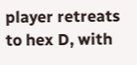player retreats to hex D, with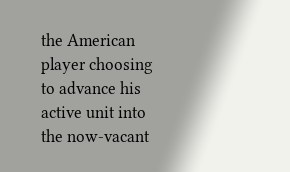the American player choosing to advance his active unit into the now-vacant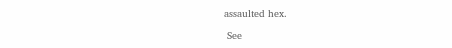assaulted hex.

 See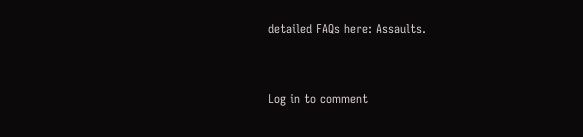detailed FAQs here: Assaults.


Log in to comment